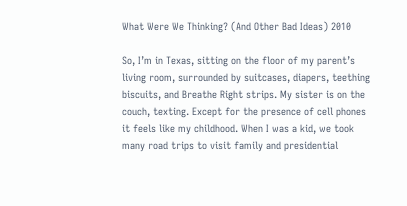What Were We Thinking? (And Other Bad Ideas) 2010

So, I’m in Texas, sitting on the floor of my parent’s living room, surrounded by suitcases, diapers, teething biscuits, and Breathe Right strips. My sister is on the couch, texting. Except for the presence of cell phones it feels like my childhood. When I was a kid, we took many road trips to visit family and presidential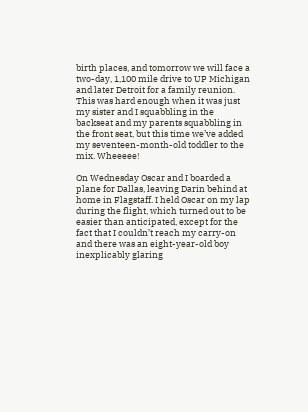birth places, and tomorrow we will face a two-day, 1,100 mile drive to UP Michigan and later Detroit for a family reunion. This was hard enough when it was just my sister and I squabbling in the backseat and my parents squabbling in the front seat, but this time we’ve added my seventeen-month-old toddler to the mix. Wheeeee!

On Wednesday Oscar and I boarded a plane for Dallas, leaving Darin behind at home in Flagstaff. I held Oscar on my lap during the flight, which turned out to be easier than anticipated, except for the fact that I couldn’t reach my carry-on and there was an eight-year-old boy inexplicably glaring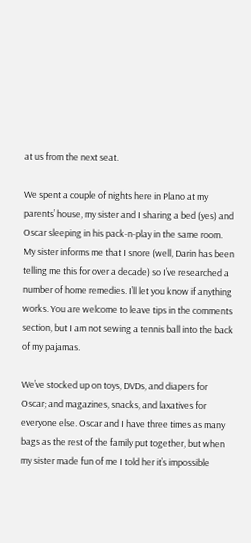at us from the next seat.

We spent a couple of nights here in Plano at my parents’ house, my sister and I sharing a bed (yes) and Oscar sleeping in his pack-n-play in the same room.  My sister informs me that I snore (well, Darin has been telling me this for over a decade) so I’ve researched a number of home remedies. I’ll let you know if anything works. You are welcome to leave tips in the comments section, but I am not sewing a tennis ball into the back of my pajamas.

We’ve stocked up on toys, DVDs, and diapers for Oscar; and magazines, snacks, and laxatives for everyone else. Oscar and I have three times as many bags as the rest of the family put together, but when my sister made fun of me I told her it’s impossible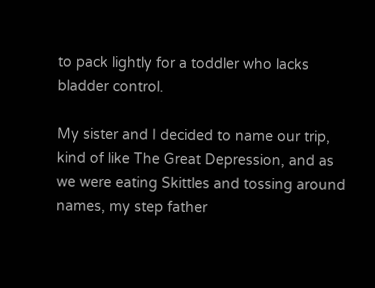to pack lightly for a toddler who lacks bladder control.

My sister and I decided to name our trip, kind of like The Great Depression, and as we were eating Skittles and tossing around names, my step father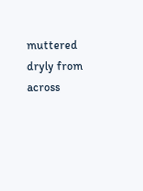muttered dryly from across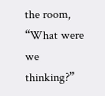the room, “What were we thinking?”